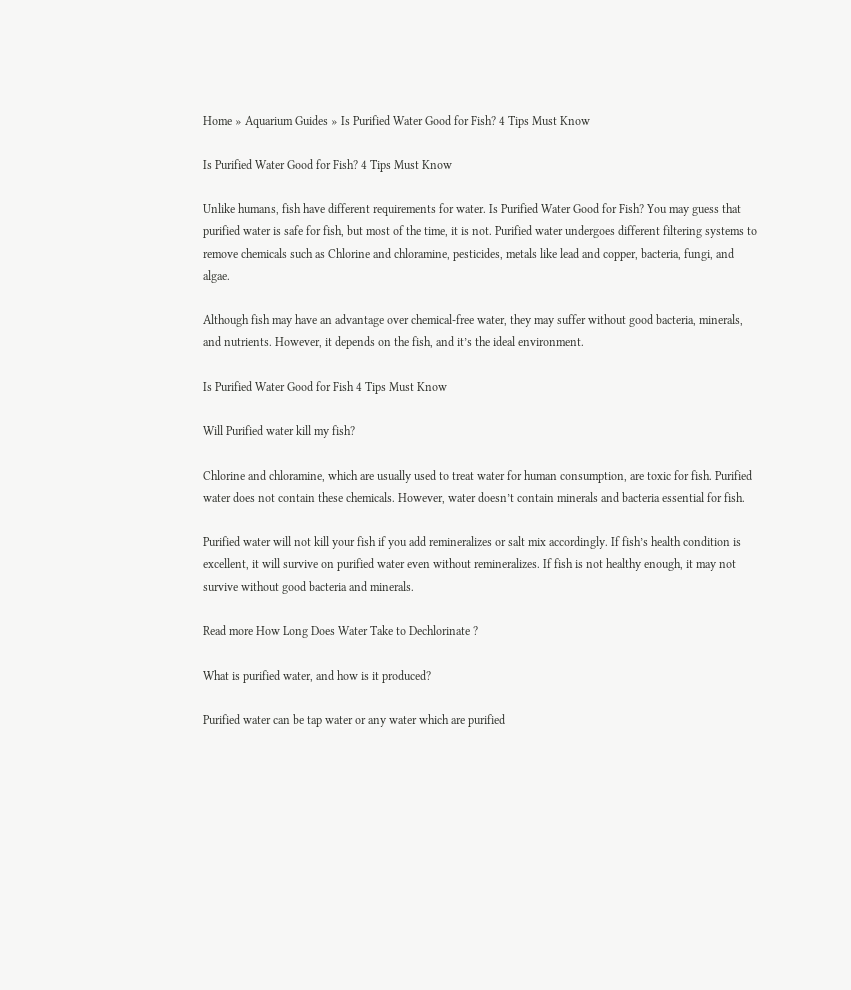Home » Aquarium Guides » Is Purified Water Good for Fish? 4 Tips Must Know

Is Purified Water Good for Fish? 4 Tips Must Know

Unlike humans, fish have different requirements for water. Is Purified Water Good for Fish? You may guess that purified water is safe for fish, but most of the time, it is not. Purified water undergoes different filtering systems to remove chemicals such as Chlorine and chloramine, pesticides, metals like lead and copper, bacteria, fungi, and algae.

Although fish may have an advantage over chemical-free water, they may suffer without good bacteria, minerals, and nutrients. However, it depends on the fish, and it’s the ideal environment.

Is Purified Water Good for Fish 4 Tips Must Know

Will Purified water kill my fish?

Chlorine and chloramine, which are usually used to treat water for human consumption, are toxic for fish. Purified water does not contain these chemicals. However, water doesn’t contain minerals and bacteria essential for fish.

Purified water will not kill your fish if you add remineralizes or salt mix accordingly. If fish’s health condition is excellent, it will survive on purified water even without remineralizes. If fish is not healthy enough, it may not survive without good bacteria and minerals.

Read more How Long Does Water Take to Dechlorinate ?

What is purified water, and how is it produced?

Purified water can be tap water or any water which are purified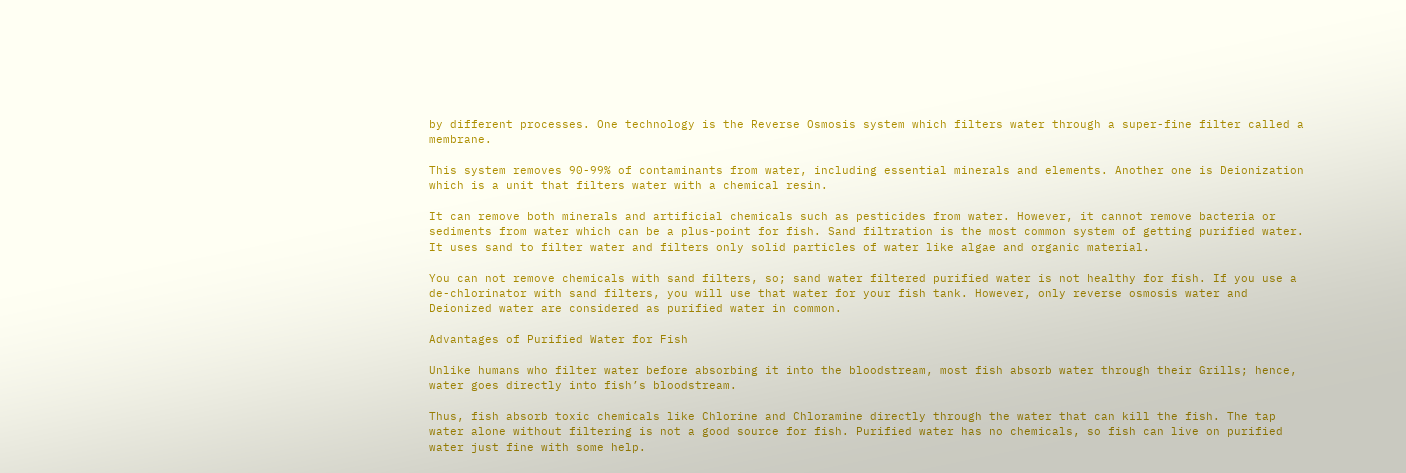by different processes. One technology is the Reverse Osmosis system which filters water through a super-fine filter called a membrane.

This system removes 90-99% of contaminants from water, including essential minerals and elements. Another one is Deionization which is a unit that filters water with a chemical resin.

It can remove both minerals and artificial chemicals such as pesticides from water. However, it cannot remove bacteria or sediments from water which can be a plus-point for fish. Sand filtration is the most common system of getting purified water. It uses sand to filter water and filters only solid particles of water like algae and organic material.

You can not remove chemicals with sand filters, so; sand water filtered purified water is not healthy for fish. If you use a de-chlorinator with sand filters, you will use that water for your fish tank. However, only reverse osmosis water and Deionized water are considered as purified water in common.

Advantages of Purified Water for Fish

Unlike humans who filter water before absorbing it into the bloodstream, most fish absorb water through their Grills; hence, water goes directly into fish’s bloodstream.

Thus, fish absorb toxic chemicals like Chlorine and Chloramine directly through the water that can kill the fish. The tap water alone without filtering is not a good source for fish. Purified water has no chemicals, so fish can live on purified water just fine with some help.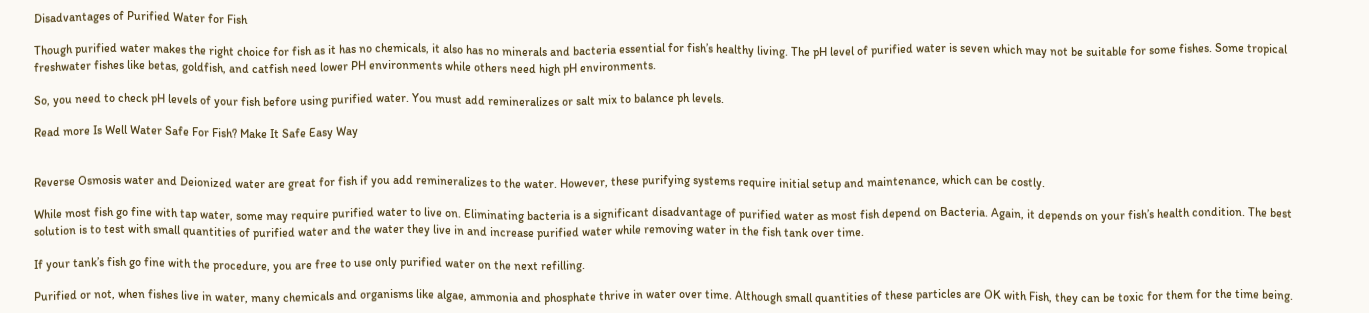Disadvantages of Purified Water for Fish

Though purified water makes the right choice for fish as it has no chemicals, it also has no minerals and bacteria essential for fish’s healthy living. The pH level of purified water is seven which may not be suitable for some fishes. Some tropical freshwater fishes like betas, goldfish, and catfish need lower PH environments while others need high pH environments.

So, you need to check pH levels of your fish before using purified water. You must add remineralizes or salt mix to balance ph levels.

Read more Is Well Water Safe For Fish? Make It Safe Easy Way


Reverse Osmosis water and Deionized water are great for fish if you add remineralizes to the water. However, these purifying systems require initial setup and maintenance, which can be costly.

While most fish go fine with tap water, some may require purified water to live on. Eliminating bacteria is a significant disadvantage of purified water as most fish depend on Bacteria. Again, it depends on your fish’s health condition. The best solution is to test with small quantities of purified water and the water they live in and increase purified water while removing water in the fish tank over time.

If your tank’s fish go fine with the procedure, you are free to use only purified water on the next refilling.

Purified or not, when fishes live in water, many chemicals and organisms like algae, ammonia and phosphate thrive in water over time. Although small quantities of these particles are OK with Fish, they can be toxic for them for the time being.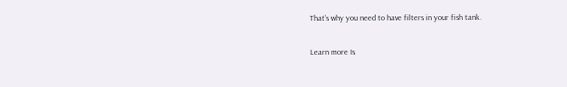That’s why you need to have filters in your fish tank.

Learn more Is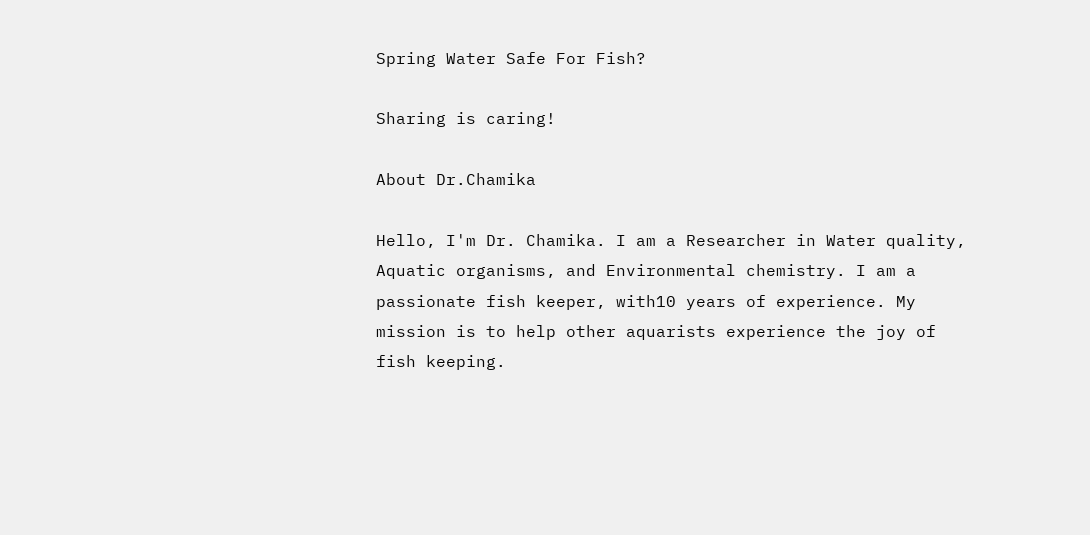Spring Water Safe For Fish?

Sharing is caring!

About Dr.Chamika

Hello, I'm Dr. Chamika. I am a Researcher in Water quality, Aquatic organisms, and Environmental chemistry. I am a passionate fish keeper, with10 years of experience. My mission is to help other aquarists experience the joy of fish keeping.